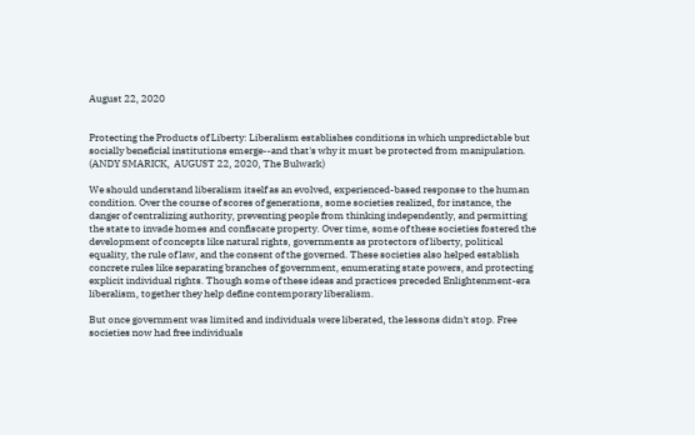August 22, 2020


Protecting the Products of Liberty: Liberalism establishes conditions in which unpredictable but socially beneficial institutions emerge--and that's why it must be protected from manipulation. (ANDY SMARICK,  AUGUST 22, 2020, The Bulwark)

We should understand liberalism itself as an evolved, experienced-based response to the human condition. Over the course of scores of generations, some societies realized, for instance, the danger of centralizing authority, preventing people from thinking independently, and permitting the state to invade homes and confiscate property. Over time, some of these societies fostered the development of concepts like natural rights, governments as protectors of liberty, political equality, the rule of law, and the consent of the governed. These societies also helped establish concrete rules like separating branches of government, enumerating state powers, and protecting explicit individual rights. Though some of these ideas and practices preceded Enlightenment-era liberalism, together they help define contemporary liberalism.

But once government was limited and individuals were liberated, the lessons didn't stop. Free societies now had free individuals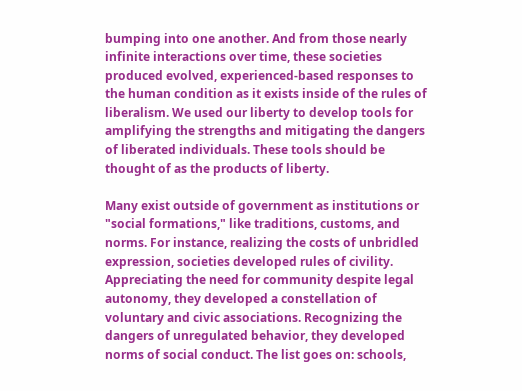bumping into one another. And from those nearly infinite interactions over time, these societies produced evolved, experienced-based responses to the human condition as it exists inside of the rules of liberalism. We used our liberty to develop tools for amplifying the strengths and mitigating the dangers of liberated individuals. These tools should be thought of as the products of liberty.

Many exist outside of government as institutions or "social formations," like traditions, customs, and norms. For instance, realizing the costs of unbridled expression, societies developed rules of civility. Appreciating the need for community despite legal autonomy, they developed a constellation of voluntary and civic associations. Recognizing the dangers of unregulated behavior, they developed norms of social conduct. The list goes on: schools,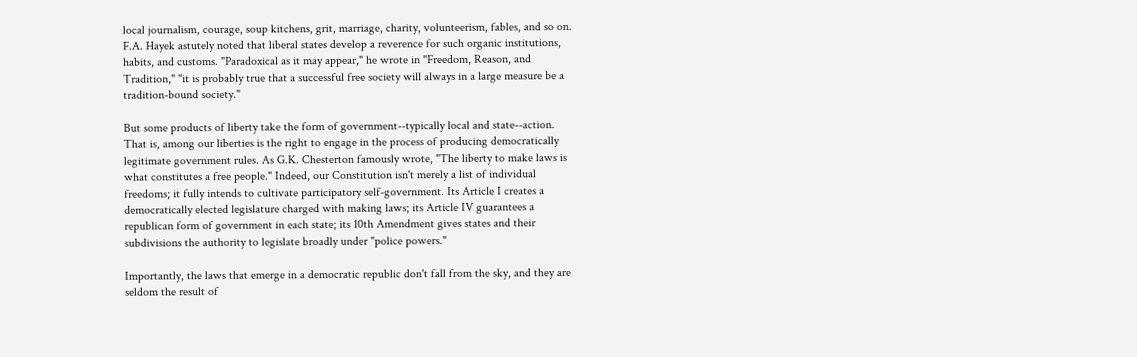local journalism, courage, soup kitchens, grit, marriage, charity, volunteerism, fables, and so on. F.A. Hayek astutely noted that liberal states develop a reverence for such organic institutions, habits, and customs. "Paradoxical as it may appear," he wrote in "Freedom, Reason, and Tradition," "it is probably true that a successful free society will always in a large measure be a tradition-bound society."

But some products of liberty take the form of government--typically local and state--action. That is, among our liberties is the right to engage in the process of producing democratically legitimate government rules. As G.K. Chesterton famously wrote, "The liberty to make laws is what constitutes a free people." Indeed, our Constitution isn't merely a list of individual freedoms; it fully intends to cultivate participatory self-government. Its Article I creates a democratically elected legislature charged with making laws; its Article IV guarantees a republican form of government in each state; its 10th Amendment gives states and their subdivisions the authority to legislate broadly under "police powers."

Importantly, the laws that emerge in a democratic republic don't fall from the sky, and they are seldom the result of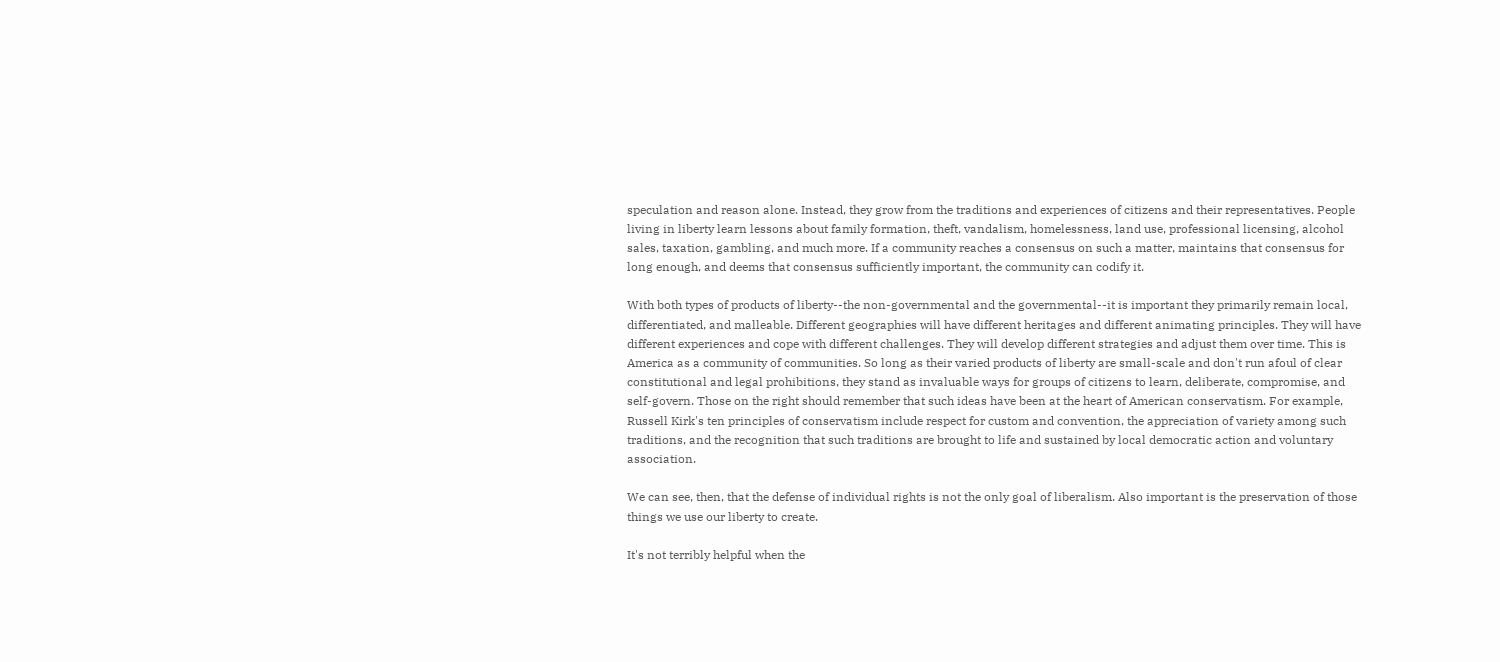speculation and reason alone. Instead, they grow from the traditions and experiences of citizens and their representatives. People living in liberty learn lessons about family formation, theft, vandalism, homelessness, land use, professional licensing, alcohol sales, taxation, gambling, and much more. If a community reaches a consensus on such a matter, maintains that consensus for long enough, and deems that consensus sufficiently important, the community can codify it.

With both types of products of liberty--the non-governmental and the governmental--it is important they primarily remain local, differentiated, and malleable. Different geographies will have different heritages and different animating principles. They will have different experiences and cope with different challenges. They will develop different strategies and adjust them over time. This is America as a community of communities. So long as their varied products of liberty are small-scale and don't run afoul of clear constitutional and legal prohibitions, they stand as invaluable ways for groups of citizens to learn, deliberate, compromise, and self-govern. Those on the right should remember that such ideas have been at the heart of American conservatism. For example, Russell Kirk's ten principles of conservatism include respect for custom and convention, the appreciation of variety among such traditions, and the recognition that such traditions are brought to life and sustained by local democratic action and voluntary association.

We can see, then, that the defense of individual rights is not the only goal of liberalism. Also important is the preservation of those things we use our liberty to create.

It's not terribly helpful when the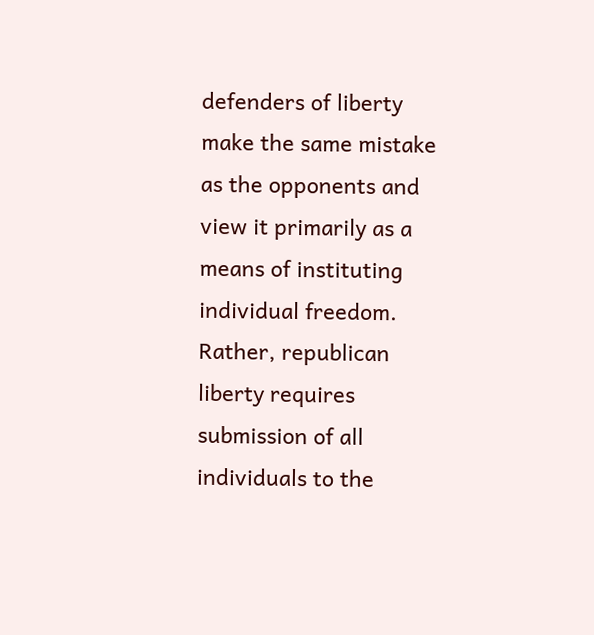defenders of liberty make the same mistake as the opponents and view it primarily as a means of instituting individual freedom.  Rather, republican liberty requires submission of all individuals to the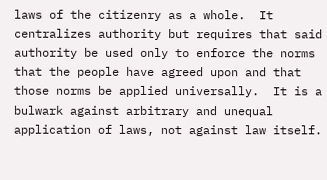laws of the citizenry as a whole.  It centralizes authority but requires that said authority be used only to enforce the norms that the people have agreed upon and that those norms be applied universally.  It is a bulwark against arbitrary and unequal application of laws, not against law itself.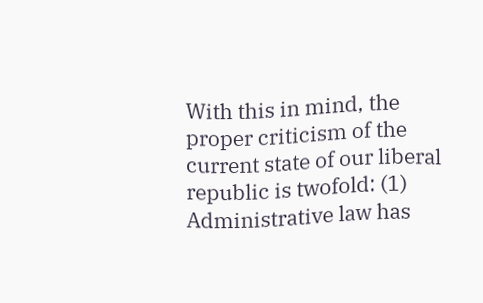With this in mind, the proper criticism of the current state of our liberal republic is twofold: (1) Administrative law has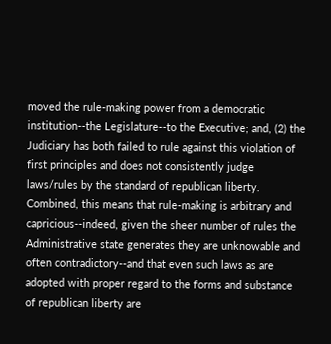moved the rule-making power from a democratic institution--the Legislature--to the Executive; and, (2) the Judiciary has both failed to rule against this violation of first principles and does not consistently judge laws/rules by the standard of republican liberty.  Combined, this means that rule-making is arbitrary and capricious--indeed, given the sheer number of rules the Administrative state generates they are unknowable and often contradictory--and that even such laws as are adopted with proper regard to the forms and substance of republican liberty are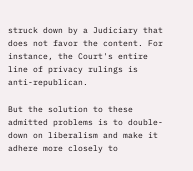struck down by a Judiciary that does not favor the content. For instance, the Court's entire line of privacy rulings is anti-republican.

But the solution to these admitted problems is to double-down on liberalism and make it adhere more closely to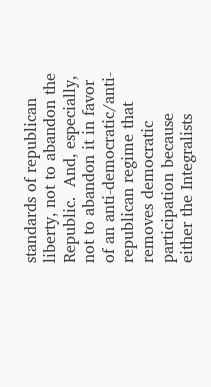standards of republican liberty, not to abandon the Republic.  And, especially, not to abandon it in favor of an anti-democratic/anti-republican regime that removes democratic participation because either the Integralists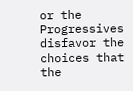or the Progressives disfavor the choices that the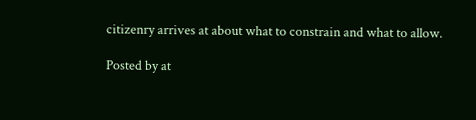citizenry arrives at about what to constrain and what to allow.

Posted by at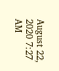August 22, 2020 7:27 AM